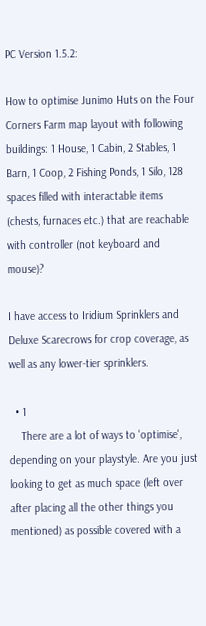PC Version 1.5.2:

How to optimise Junimo Huts on the Four Corners Farm map layout with following buildings: 1 House, 1 Cabin, 2 Stables, 1 Barn, 1 Coop, 2 Fishing Ponds, 1 Silo, 128 spaces filled with interactable items (chests, furnaces etc.) that are reachable with controller (not keyboard and mouse)?

I have access to Iridium Sprinklers and Deluxe Scarecrows for crop coverage, as well as any lower-tier sprinklers.

  • 1
    There are a lot of ways to 'optimise', depending on your playstyle. Are you just looking to get as much space (left over after placing all the other things you mentioned) as possible covered with a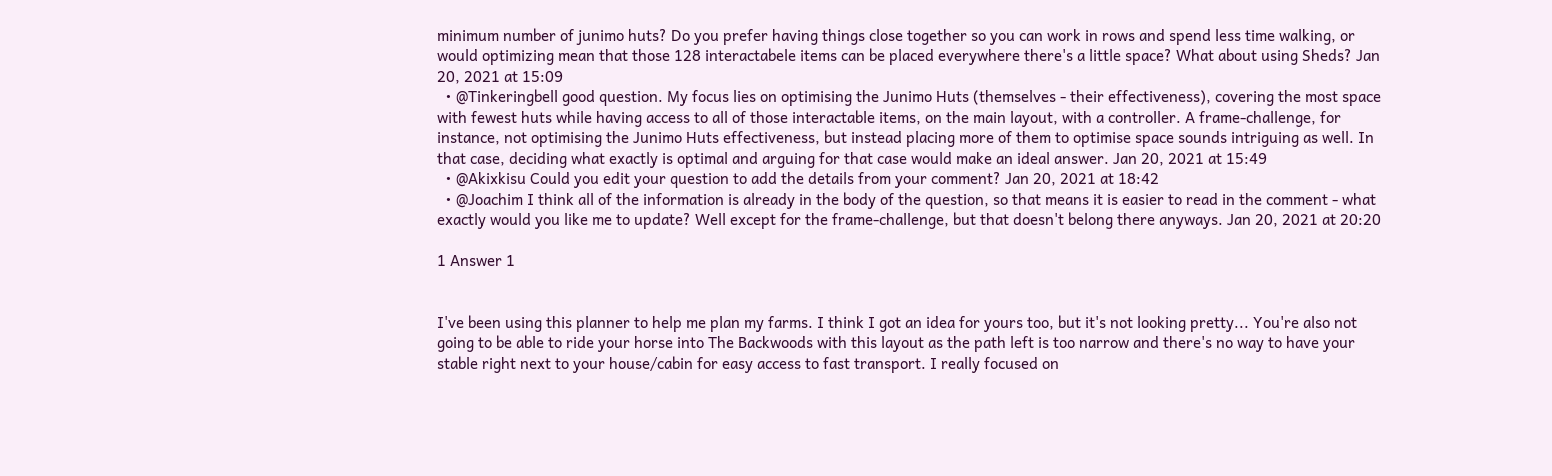minimum number of junimo huts? Do you prefer having things close together so you can work in rows and spend less time walking, or would optimizing mean that those 128 interactabele items can be placed everywhere there's a little space? What about using Sheds? Jan 20, 2021 at 15:09
  • @Tinkeringbell good question. My focus lies on optimising the Junimo Huts (themselves - their effectiveness), covering the most space with fewest huts while having access to all of those interactable items, on the main layout, with a controller. A frame-challenge, for instance, not optimising the Junimo Huts effectiveness, but instead placing more of them to optimise space sounds intriguing as well. In that case, deciding what exactly is optimal and arguing for that case would make an ideal answer. Jan 20, 2021 at 15:49
  • @Akixkisu Could you edit your question to add the details from your comment? Jan 20, 2021 at 18:42
  • @Joachim I think all of the information is already in the body of the question, so that means it is easier to read in the comment - what exactly would you like me to update? Well except for the frame-challenge, but that doesn't belong there anyways. Jan 20, 2021 at 20:20

1 Answer 1


I've been using this planner to help me plan my farms. I think I got an idea for yours too, but it's not looking pretty... You're also not going to be able to ride your horse into The Backwoods with this layout as the path left is too narrow and there's no way to have your stable right next to your house/cabin for easy access to fast transport. I really focused on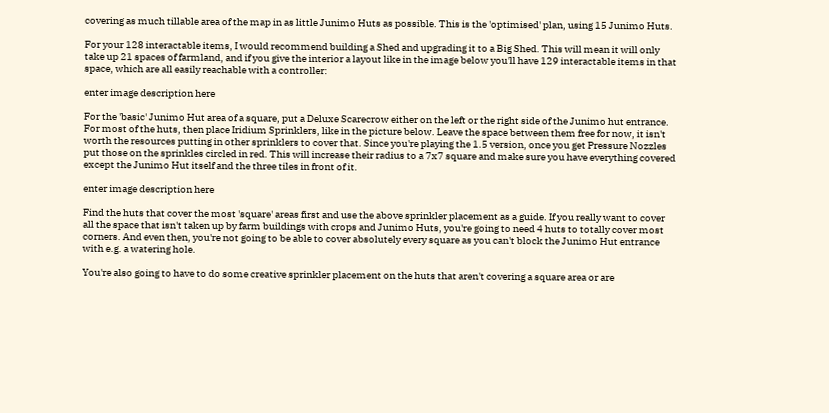covering as much tillable area of the map in as little Junimo Huts as possible. This is the 'optimised' plan, using 15 Junimo Huts.

For your 128 interactable items, I would recommend building a Shed and upgrading it to a Big Shed. This will mean it will only take up 21 spaces of farmland, and if you give the interior a layout like in the image below you'll have 129 interactable items in that space, which are all easily reachable with a controller:

enter image description here

For the 'basic' Junimo Hut area of a square, put a Deluxe Scarecrow either on the left or the right side of the Junimo hut entrance. For most of the huts, then place Iridium Sprinklers, like in the picture below. Leave the space between them free for now, it isn't worth the resources putting in other sprinklers to cover that. Since you're playing the 1.5 version, once you get Pressure Nozzles put those on the sprinkles circled in red. This will increase their radius to a 7x7 square and make sure you have everything covered except the Junimo Hut itself and the three tiles in front of it.

enter image description here

Find the huts that cover the most 'square' areas first and use the above sprinkler placement as a guide. If you really want to cover all the space that isn't taken up by farm buildings with crops and Junimo Huts, you're going to need 4 huts to totally cover most corners. And even then, you're not going to be able to cover absolutely every square as you can't block the Junimo Hut entrance with e.g. a watering hole.

You're also going to have to do some creative sprinkler placement on the huts that aren't covering a square area or are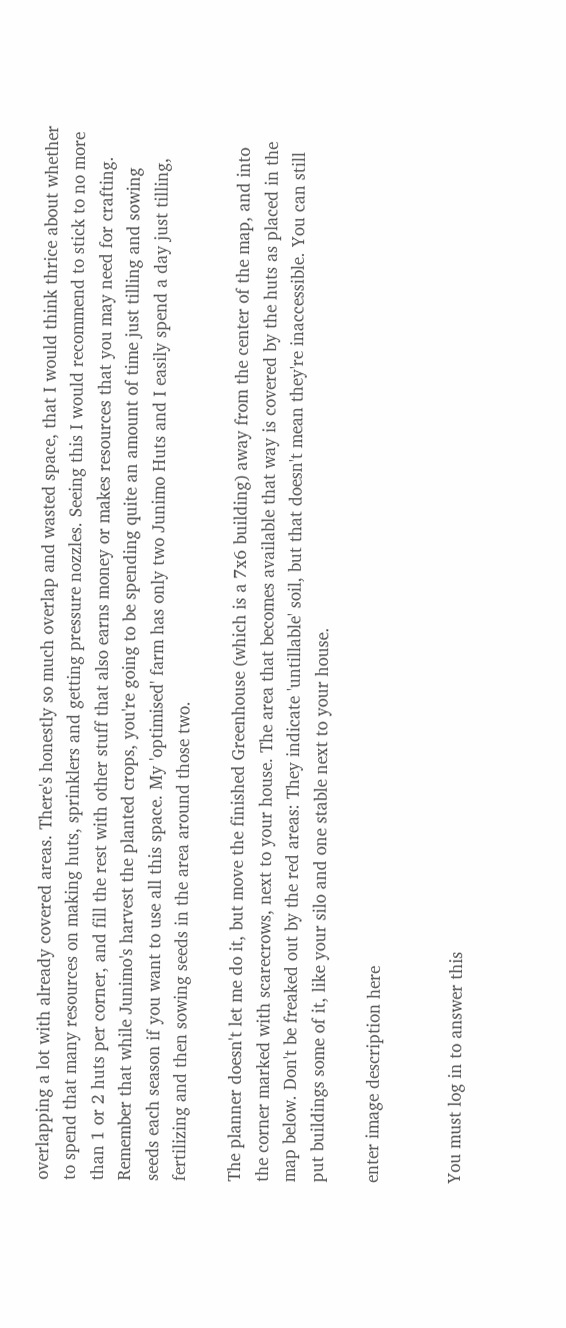overlapping a lot with already covered areas. There's honestly so much overlap and wasted space, that I would think thrice about whether to spend that many resources on making huts, sprinklers and getting pressure nozzles. Seeing this I would recommend to stick to no more than 1 or 2 huts per corner, and fill the rest with other stuff that also earns money or makes resources that you may need for crafting. Remember that while Junimo's harvest the planted crops, you're going to be spending quite an amount of time just tilling and sowing seeds each season if you want to use all this space. My 'optimised' farm has only two Junimo Huts and I easily spend a day just tilling, fertilizing and then sowing seeds in the area around those two.

The planner doesn't let me do it, but move the finished Greenhouse (which is a 7x6 building) away from the center of the map, and into the corner marked with scarecrows, next to your house. The area that becomes available that way is covered by the huts as placed in the map below. Don't be freaked out by the red areas: They indicate 'untillable' soil, but that doesn't mean they're inaccessible. You can still put buildings some of it, like your silo and one stable next to your house.

enter image description here


You must log in to answer this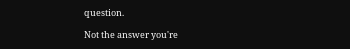question.

Not the answer you're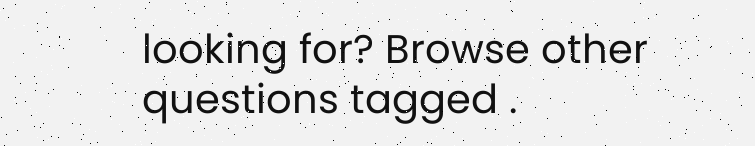looking for? Browse other questions tagged .